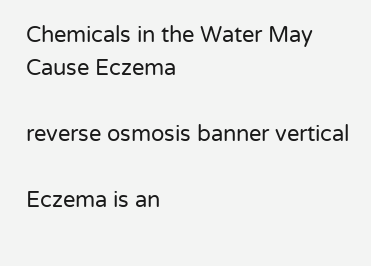Chemicals in the Water May Cause Eczema

reverse osmosis banner vertical

Eczema is an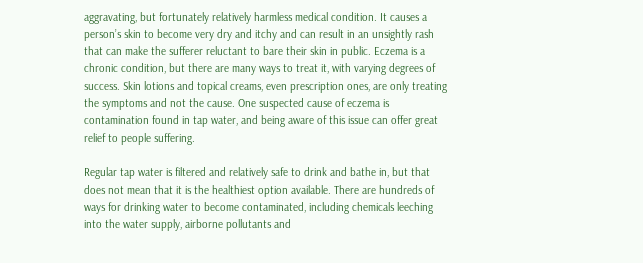aggravating, but fortunately relatively harmless medical condition. It causes a person’s skin to become very dry and itchy and can result in an unsightly rash that can make the sufferer reluctant to bare their skin in public. Eczema is a chronic condition, but there are many ways to treat it, with varying degrees of success. Skin lotions and topical creams, even prescription ones, are only treating the symptoms and not the cause. One suspected cause of eczema is contamination found in tap water, and being aware of this issue can offer great relief to people suffering.

Regular tap water is filtered and relatively safe to drink and bathe in, but that does not mean that it is the healthiest option available. There are hundreds of ways for drinking water to become contaminated, including chemicals leeching into the water supply, airborne pollutants and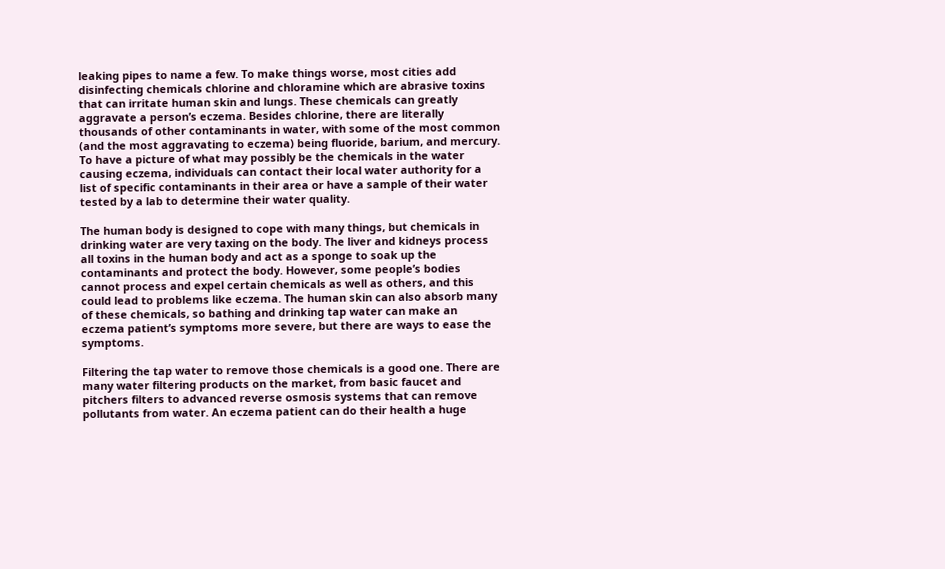leaking pipes to name a few. To make things worse, most cities add disinfecting chemicals chlorine and chloramine which are abrasive toxins that can irritate human skin and lungs. These chemicals can greatly aggravate a person’s eczema. Besides chlorine, there are literally thousands of other contaminants in water, with some of the most common (and the most aggravating to eczema) being fluoride, barium, and mercury. To have a picture of what may possibly be the chemicals in the water causing eczema, individuals can contact their local water authority for a list of specific contaminants in their area or have a sample of their water tested by a lab to determine their water quality.

The human body is designed to cope with many things, but chemicals in drinking water are very taxing on the body. The liver and kidneys process all toxins in the human body and act as a sponge to soak up the contaminants and protect the body. However, some people’s bodies cannot process and expel certain chemicals as well as others, and this could lead to problems like eczema. The human skin can also absorb many of these chemicals, so bathing and drinking tap water can make an eczema patient’s symptoms more severe, but there are ways to ease the symptoms.

Filtering the tap water to remove those chemicals is a good one. There are many water filtering products on the market, from basic faucet and pitchers filters to advanced reverse osmosis systems that can remove pollutants from water. An eczema patient can do their health a huge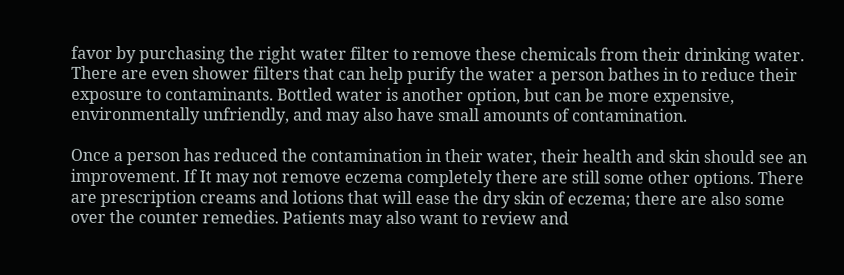favor by purchasing the right water filter to remove these chemicals from their drinking water. There are even shower filters that can help purify the water a person bathes in to reduce their exposure to contaminants. Bottled water is another option, but can be more expensive, environmentally unfriendly, and may also have small amounts of contamination.

Once a person has reduced the contamination in their water, their health and skin should see an improvement. If It may not remove eczema completely there are still some other options. There are prescription creams and lotions that will ease the dry skin of eczema; there are also some over the counter remedies. Patients may also want to review and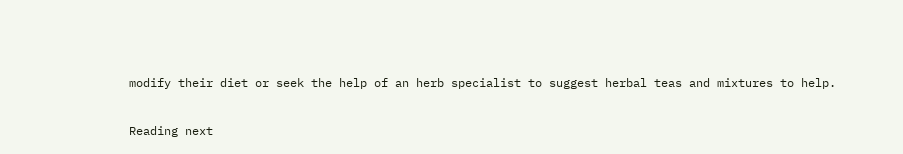modify their diet or seek the help of an herb specialist to suggest herbal teas and mixtures to help.

Reading next